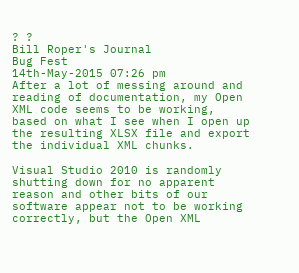? ?
Bill Roper's Journal
Bug Fest
14th-May-2015 07:26 pm
After a lot of messing around and reading of documentation, my Open XML code seems to be working, based on what I see when I open up the resulting XLSX file and export the individual XML chunks.

Visual Studio 2010 is randomly shutting down for no apparent reason and other bits of our software appear not to be working correctly, but the Open XML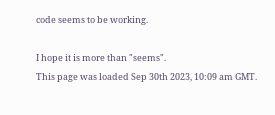code seems to be working.

I hope it is more than "seems".
This page was loaded Sep 30th 2023, 10:09 am GMT.